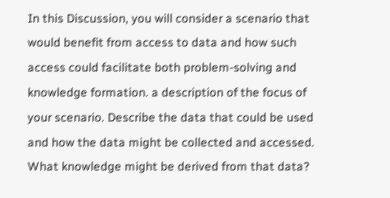In this Discussion, you will consider a scenario that would benefit from access to data and how such access could facilitate both problem-solving and knowledge formation. a description of the focus of your scenario. Describe the data that could be used and how the data might be collected and accessed. What knowledge might be derived from that data?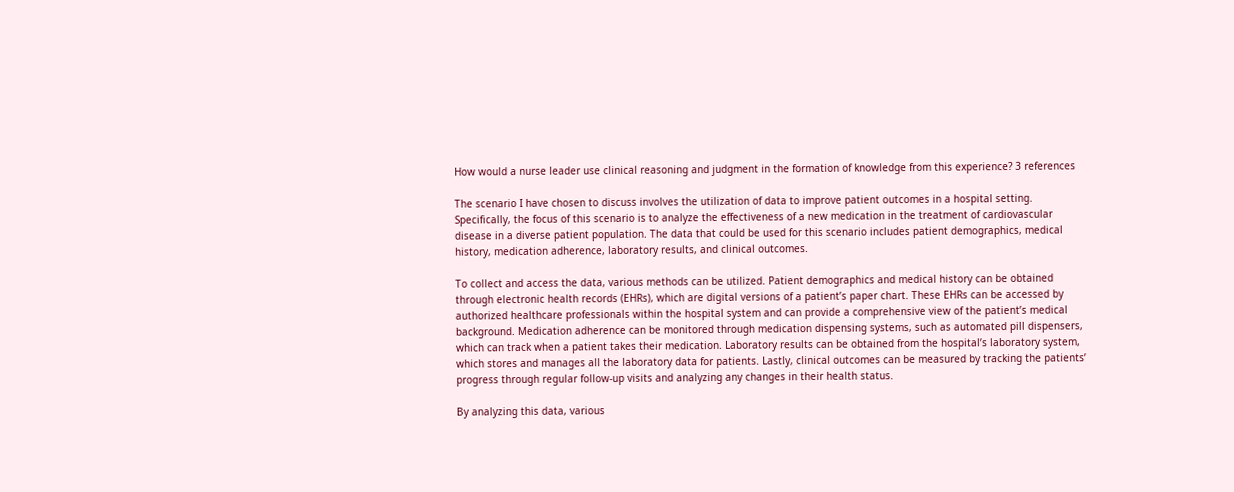How would a nurse leader use clinical reasoning and judgment in the formation of knowledge from this experience? 3 references

The scenario I have chosen to discuss involves the utilization of data to improve patient outcomes in a hospital setting. Specifically, the focus of this scenario is to analyze the effectiveness of a new medication in the treatment of cardiovascular disease in a diverse patient population. The data that could be used for this scenario includes patient demographics, medical history, medication adherence, laboratory results, and clinical outcomes.

To collect and access the data, various methods can be utilized. Patient demographics and medical history can be obtained through electronic health records (EHRs), which are digital versions of a patient’s paper chart. These EHRs can be accessed by authorized healthcare professionals within the hospital system and can provide a comprehensive view of the patient’s medical background. Medication adherence can be monitored through medication dispensing systems, such as automated pill dispensers, which can track when a patient takes their medication. Laboratory results can be obtained from the hospital’s laboratory system, which stores and manages all the laboratory data for patients. Lastly, clinical outcomes can be measured by tracking the patients’ progress through regular follow-up visits and analyzing any changes in their health status.

By analyzing this data, various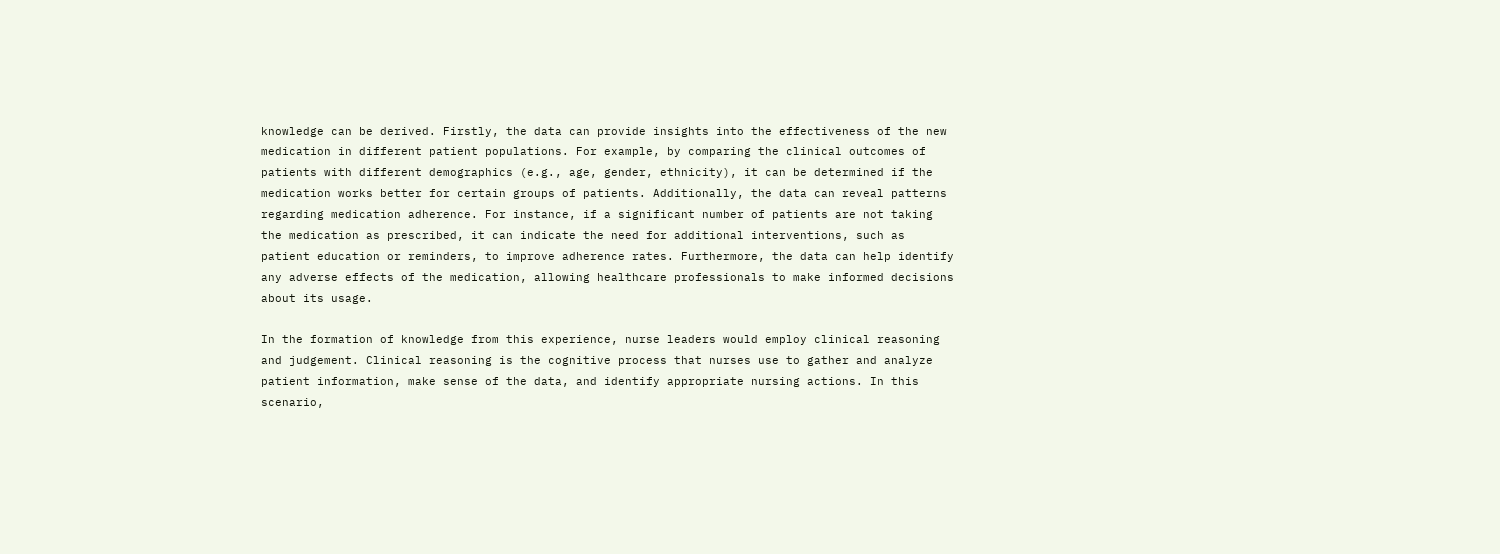knowledge can be derived. Firstly, the data can provide insights into the effectiveness of the new medication in different patient populations. For example, by comparing the clinical outcomes of patients with different demographics (e.g., age, gender, ethnicity), it can be determined if the medication works better for certain groups of patients. Additionally, the data can reveal patterns regarding medication adherence. For instance, if a significant number of patients are not taking the medication as prescribed, it can indicate the need for additional interventions, such as patient education or reminders, to improve adherence rates. Furthermore, the data can help identify any adverse effects of the medication, allowing healthcare professionals to make informed decisions about its usage.

In the formation of knowledge from this experience, nurse leaders would employ clinical reasoning and judgement. Clinical reasoning is the cognitive process that nurses use to gather and analyze patient information, make sense of the data, and identify appropriate nursing actions. In this scenario,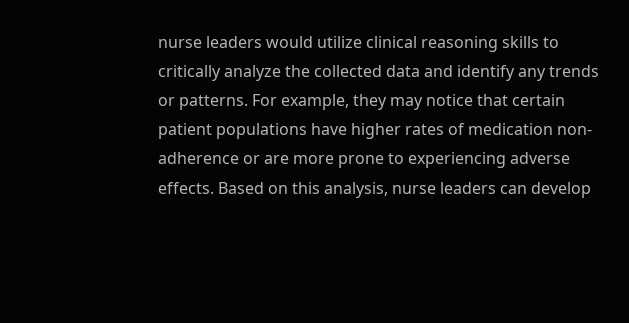nurse leaders would utilize clinical reasoning skills to critically analyze the collected data and identify any trends or patterns. For example, they may notice that certain patient populations have higher rates of medication non-adherence or are more prone to experiencing adverse effects. Based on this analysis, nurse leaders can develop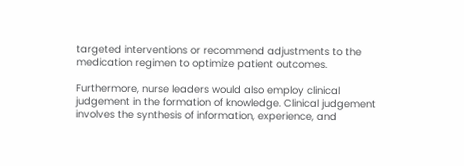targeted interventions or recommend adjustments to the medication regimen to optimize patient outcomes.

Furthermore, nurse leaders would also employ clinical judgement in the formation of knowledge. Clinical judgement involves the synthesis of information, experience, and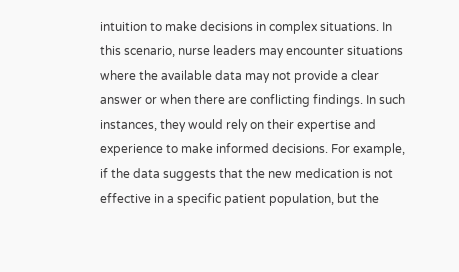intuition to make decisions in complex situations. In this scenario, nurse leaders may encounter situations where the available data may not provide a clear answer or when there are conflicting findings. In such instances, they would rely on their expertise and experience to make informed decisions. For example, if the data suggests that the new medication is not effective in a specific patient population, but the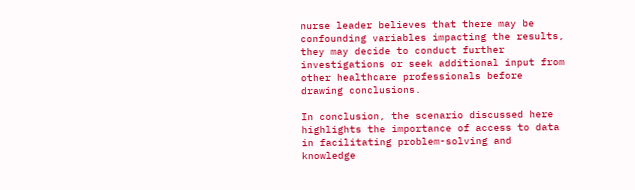nurse leader believes that there may be confounding variables impacting the results, they may decide to conduct further investigations or seek additional input from other healthcare professionals before drawing conclusions.

In conclusion, the scenario discussed here highlights the importance of access to data in facilitating problem-solving and knowledge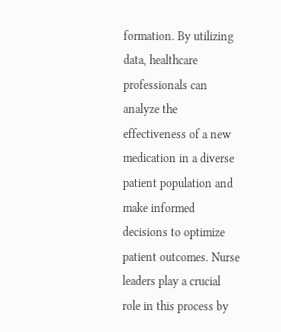formation. By utilizing data, healthcare professionals can analyze the effectiveness of a new medication in a diverse patient population and make informed decisions to optimize patient outcomes. Nurse leaders play a crucial role in this process by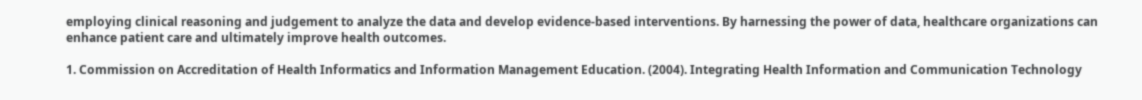employing clinical reasoning and judgement to analyze the data and develop evidence-based interventions. By harnessing the power of data, healthcare organizations can enhance patient care and ultimately improve health outcomes.

1. Commission on Accreditation of Health Informatics and Information Management Education. (2004). Integrating Health Information and Communication Technology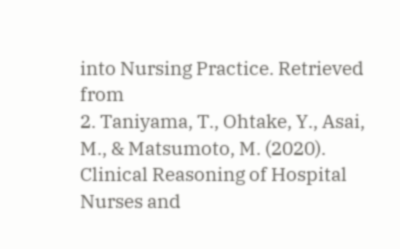into Nursing Practice. Retrieved from
2. Taniyama, T., Ohtake, Y., Asai, M., & Matsumoto, M. (2020). Clinical Reasoning of Hospital Nurses and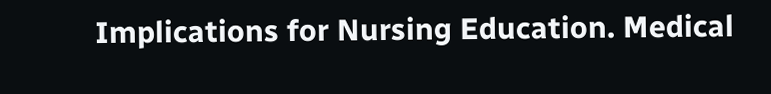Implications for Nursing Education. Medical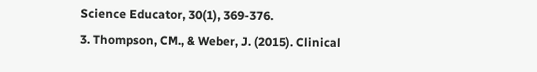Science Educator, 30(1), 369-376.
3. Thompson, CM., & Weber, J. (2015). Clinical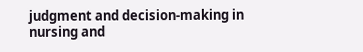judgment and decision-making in nursing and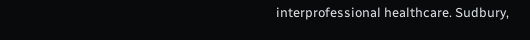interprofessional healthcare. Sudbury,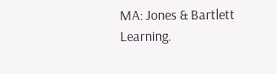MA: Jones & Bartlett Learning.